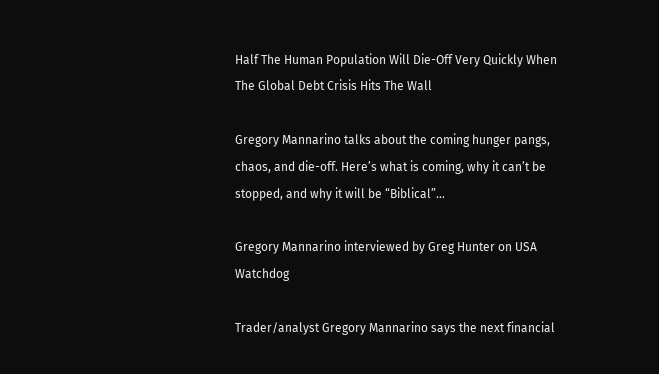Half The Human Population Will Die-Off Very Quickly When The Global Debt Crisis Hits The Wall

Gregory Mannarino talks about the coming hunger pangs, chaos, and die-off. Here’s what is coming, why it can’t be stopped, and why it will be “Biblical”…

Gregory Mannarino interviewed by Greg Hunter on USA Watchdog

Trader/analyst Gregory Mannarino says the next financial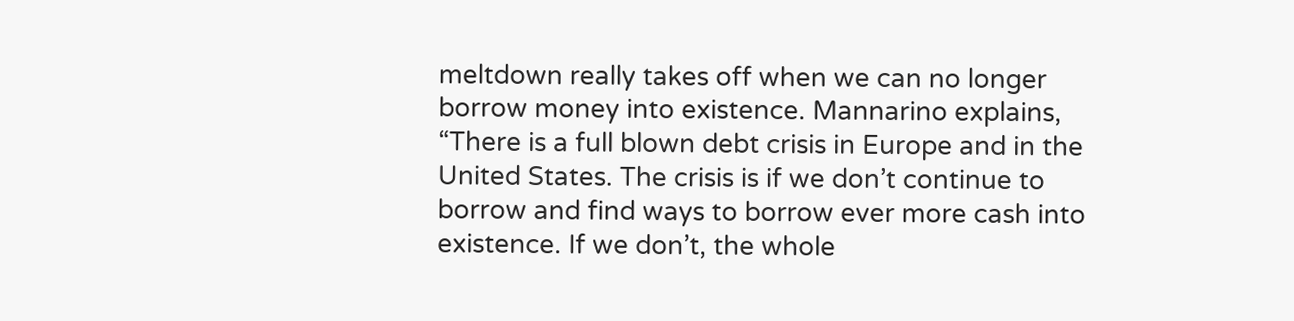meltdown really takes off when we can no longer borrow money into existence. Mannarino explains, “There is a full blown debt crisis in Europe and in the United States. The crisis is if we don’t continue to borrow and find ways to borrow ever more cash into existence. If we don’t, the whole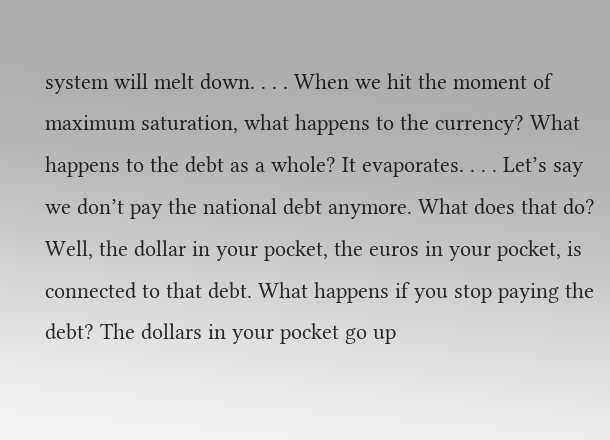system will melt down. . . . When we hit the moment of maximum saturation, what happens to the currency? What happens to the debt as a whole? It evaporates. . . . Let’s say we don’t pay the national debt anymore. What does that do? Well, the dollar in your pocket, the euros in your pocket, is connected to that debt. What happens if you stop paying the debt? The dollars in your pocket go up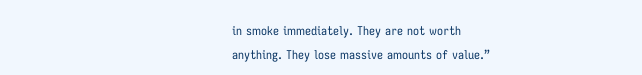in smoke immediately. They are not worth anything. They lose massive amounts of value.”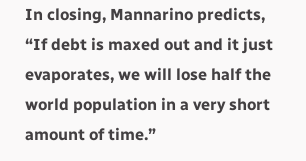In closing, Mannarino predicts, “If debt is maxed out and it just evaporates, we will lose half the world population in a very short amount of time.”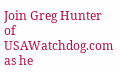Join Greg Hunter of USAWatchdog.com as he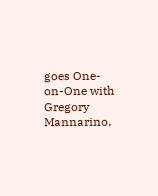goes One-on-One with Gregory Mannarino,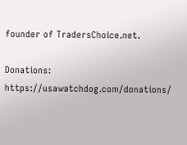founder of TradersChoice.net.

Donations: https://usawatchdog.com/donations/